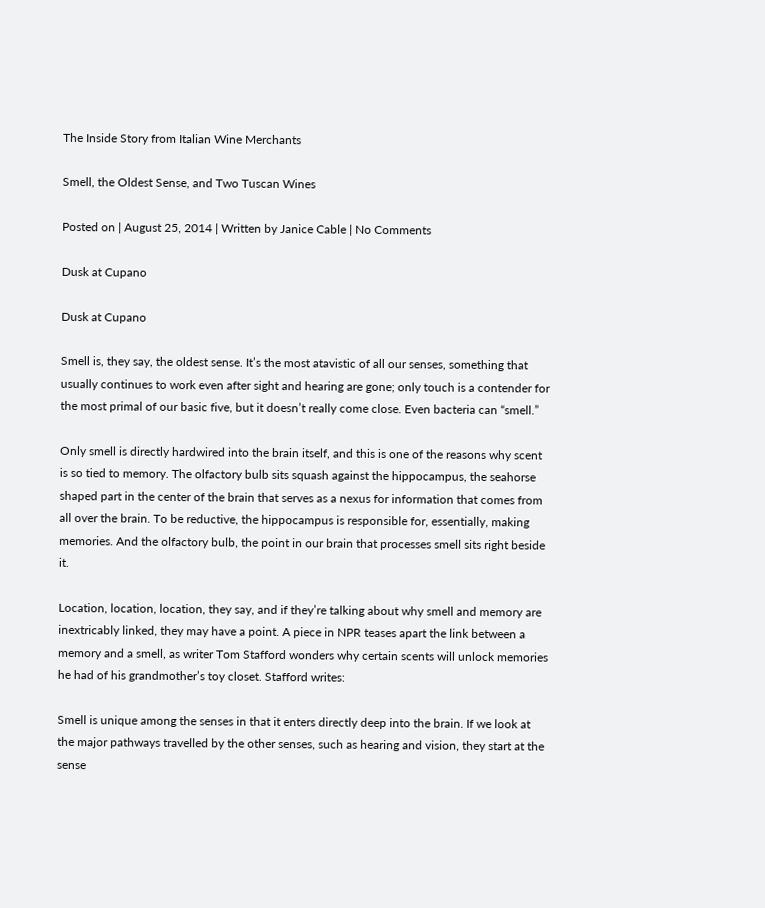The Inside Story from Italian Wine Merchants

Smell, the Oldest Sense, and Two Tuscan Wines

Posted on | August 25, 2014 | Written by Janice Cable | No Comments

Dusk at Cupano

Dusk at Cupano

Smell is, they say, the oldest sense. It’s the most atavistic of all our senses, something that usually continues to work even after sight and hearing are gone; only touch is a contender for the most primal of our basic five, but it doesn’t really come close. Even bacteria can “smell.”

Only smell is directly hardwired into the brain itself, and this is one of the reasons why scent is so tied to memory. The olfactory bulb sits squash against the hippocampus, the seahorse shaped part in the center of the brain that serves as a nexus for information that comes from all over the brain. To be reductive, the hippocampus is responsible for, essentially, making memories. And the olfactory bulb, the point in our brain that processes smell sits right beside it.

Location, location, location, they say, and if they’re talking about why smell and memory are inextricably linked, they may have a point. A piece in NPR teases apart the link between a memory and a smell, as writer Tom Stafford wonders why certain scents will unlock memories he had of his grandmother’s toy closet. Stafford writes:

Smell is unique among the senses in that it enters directly deep into the brain. If we look at the major pathways travelled by the other senses, such as hearing and vision, they start at the sense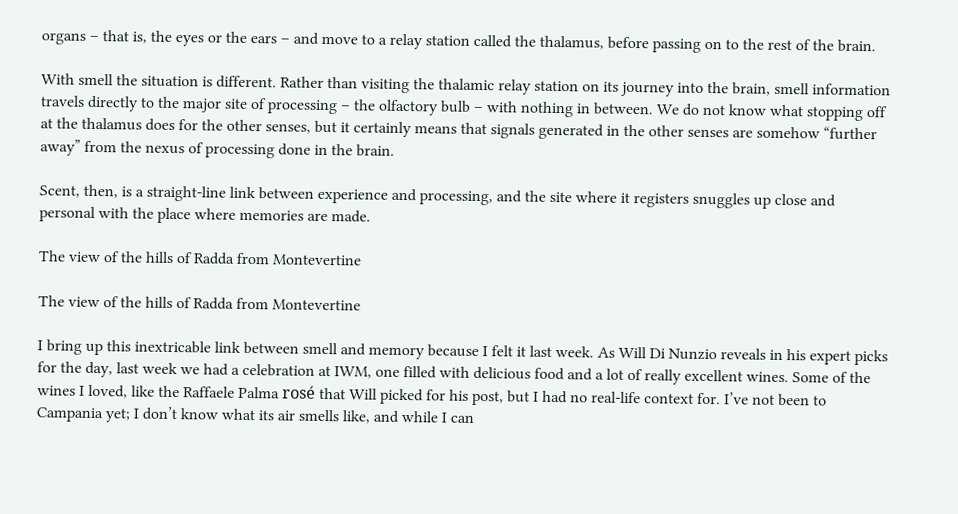organs – that is, the eyes or the ears – and move to a relay station called the thalamus, before passing on to the rest of the brain.

With smell the situation is different. Rather than visiting the thalamic relay station on its journey into the brain, smell information travels directly to the major site of processing – the olfactory bulb – with nothing in between. We do not know what stopping off at the thalamus does for the other senses, but it certainly means that signals generated in the other senses are somehow “further away” from the nexus of processing done in the brain.

Scent, then, is a straight-line link between experience and processing, and the site where it registers snuggles up close and personal with the place where memories are made.

The view of the hills of Radda from Montevertine

The view of the hills of Radda from Montevertine

I bring up this inextricable link between smell and memory because I felt it last week. As Will Di Nunzio reveals in his expert picks for the day, last week we had a celebration at IWM, one filled with delicious food and a lot of really excellent wines. Some of the wines I loved, like the Raffaele Palma rosé that Will picked for his post, but I had no real-life context for. I’ve not been to Campania yet; I don’t know what its air smells like, and while I can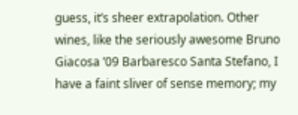guess, it’s sheer extrapolation. Other wines, like the seriously awesome Bruno Giacosa ’09 Barbaresco Santa Stefano, I have a faint sliver of sense memory; my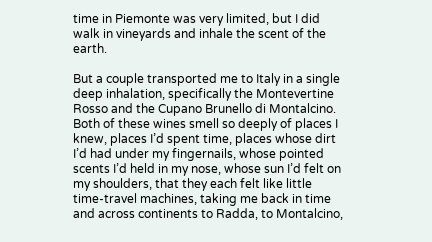time in Piemonte was very limited, but I did walk in vineyards and inhale the scent of the earth.

But a couple transported me to Italy in a single deep inhalation, specifically the Montevertine Rosso and the Cupano Brunello di Montalcino. Both of these wines smell so deeply of places I knew, places I’d spent time, places whose dirt I’d had under my fingernails, whose pointed scents I’d held in my nose, whose sun I’d felt on my shoulders, that they each felt like little time-travel machines, taking me back in time and across continents to Radda, to Montalcino,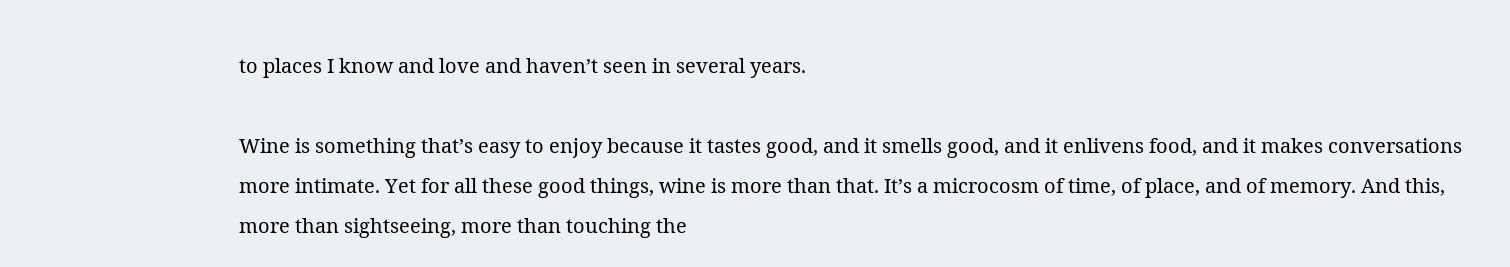to places I know and love and haven’t seen in several years.

Wine is something that’s easy to enjoy because it tastes good, and it smells good, and it enlivens food, and it makes conversations more intimate. Yet for all these good things, wine is more than that. It’s a microcosm of time, of place, and of memory. And this, more than sightseeing, more than touching the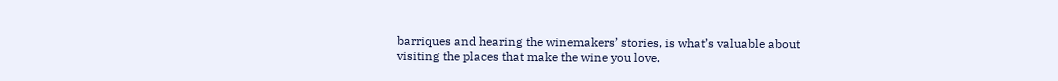barriques and hearing the winemakers’ stories, is what’s valuable about visiting the places that make the wine you love.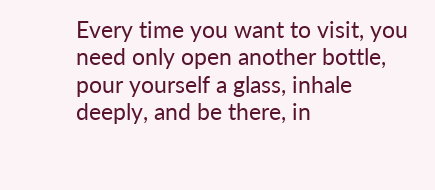Every time you want to visit, you need only open another bottle, pour yourself a glass, inhale deeply, and be there, in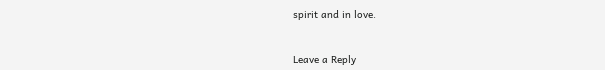spirit and in love.


Leave a Reply